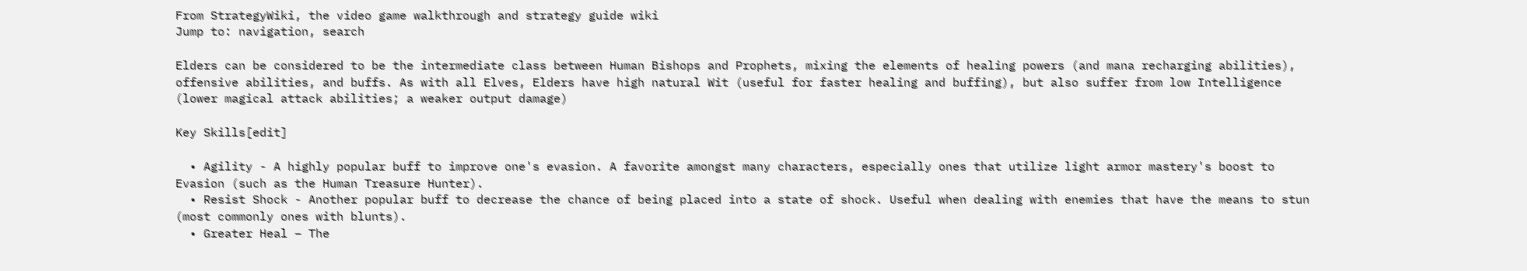From StrategyWiki, the video game walkthrough and strategy guide wiki
Jump to: navigation, search

Elders can be considered to be the intermediate class between Human Bishops and Prophets, mixing the elements of healing powers (and mana recharging abilities), offensive abilities, and buffs. As with all Elves, Elders have high natural Wit (useful for faster healing and buffing), but also suffer from low Intelligence (lower magical attack abilities; a weaker output damage)

Key Skills[edit]

  • Agility - A highly popular buff to improve one's evasion. A favorite amongst many characters, especially ones that utilize light armor mastery's boost to Evasion (such as the Human Treasure Hunter).
  • Resist Shock - Another popular buff to decrease the chance of being placed into a state of shock. Useful when dealing with enemies that have the means to stun (most commonly ones with blunts).
  • Greater Heal – The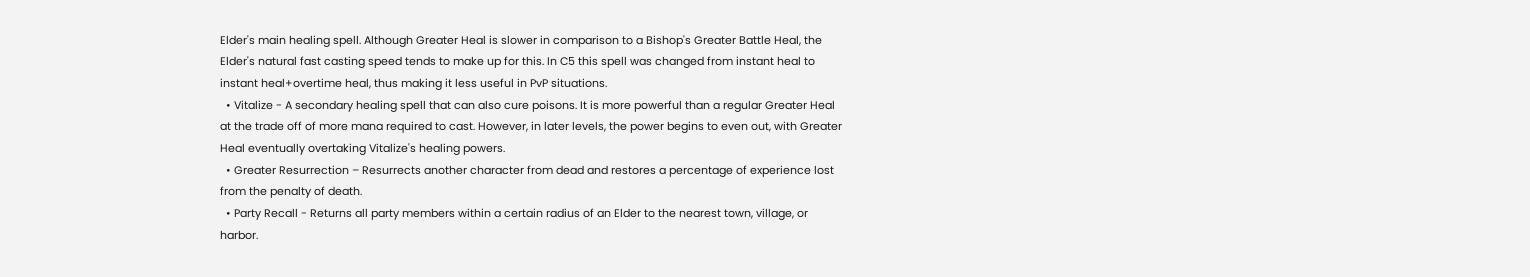Elder's main healing spell. Although Greater Heal is slower in comparison to a Bishop's Greater Battle Heal, the Elder's natural fast casting speed tends to make up for this. In C5 this spell was changed from instant heal to instant heal+overtime heal, thus making it less useful in PvP situations.
  • Vitalize - A secondary healing spell that can also cure poisons. It is more powerful than a regular Greater Heal at the trade off of more mana required to cast. However, in later levels, the power begins to even out, with Greater Heal eventually overtaking Vitalize's healing powers.
  • Greater Resurrection – Resurrects another character from dead and restores a percentage of experience lost from the penalty of death.
  • Party Recall - Returns all party members within a certain radius of an Elder to the nearest town, village, or harbor.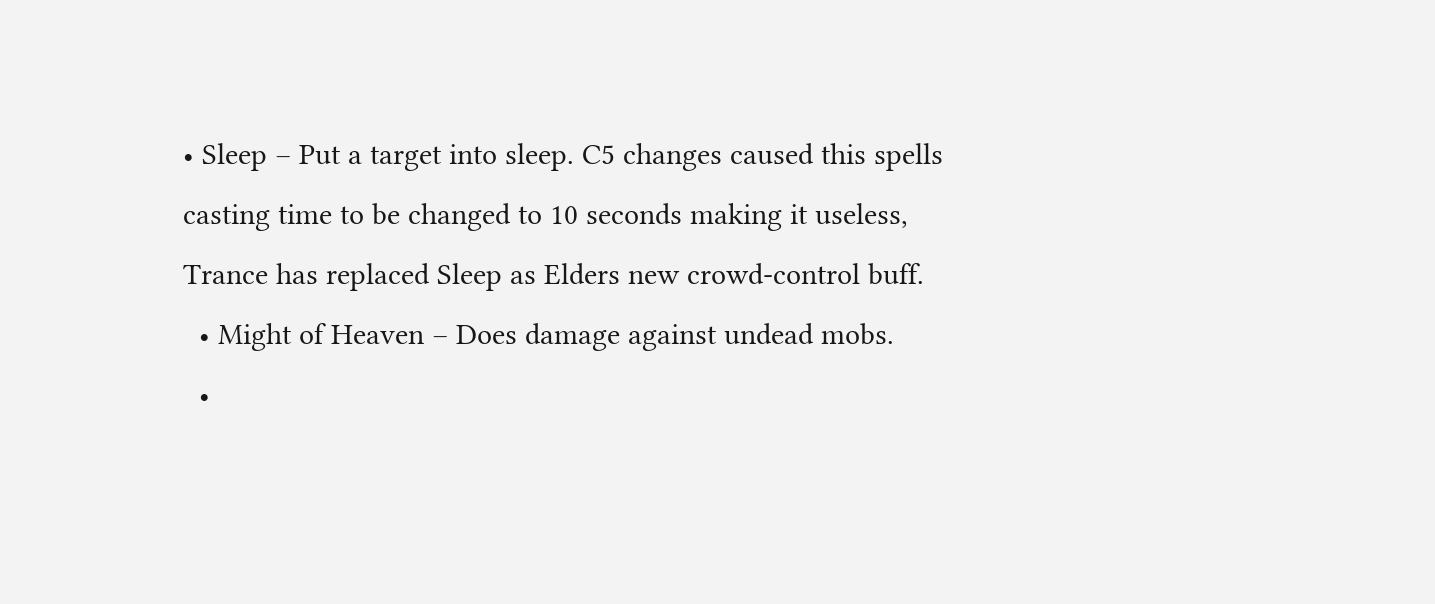• Sleep – Put a target into sleep. C5 changes caused this spells casting time to be changed to 10 seconds making it useless, Trance has replaced Sleep as Elders new crowd-control buff.
  • Might of Heaven – Does damage against undead mobs.
  •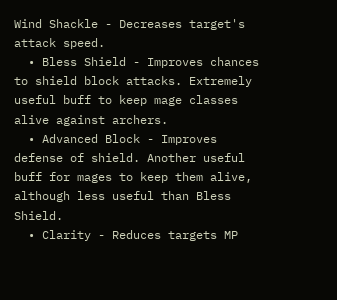Wind Shackle - Decreases target's attack speed.
  • Bless Shield - Improves chances to shield block attacks. Extremely useful buff to keep mage classes alive against archers.
  • Advanced Block - Improves defense of shield. Another useful buff for mages to keep them alive, although less useful than Bless Shield.
  • Clarity - Reduces targets MP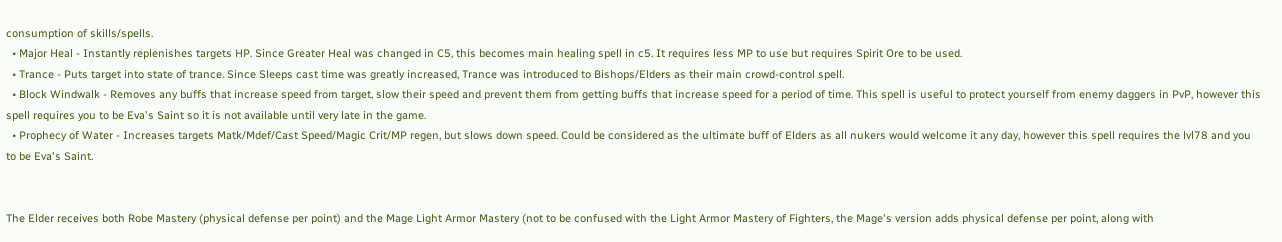consumption of skills/spells.
  • Major Heal - Instantly replenishes targets HP. Since Greater Heal was changed in C5, this becomes main healing spell in c5. It requires less MP to use but requires Spirit Ore to be used.
  • Trance - Puts target into state of trance. Since Sleeps cast time was greatly increased, Trance was introduced to Bishops/Elders as their main crowd-control spell.
  • Block Windwalk - Removes any buffs that increase speed from target, slow their speed and prevent them from getting buffs that increase speed for a period of time. This spell is useful to protect yourself from enemy daggers in PvP, however this spell requires you to be Eva's Saint so it is not available until very late in the game.
  • Prophecy of Water - Increases targets Matk/Mdef/Cast Speed/Magic Crit/MP regen, but slows down speed. Could be considered as the ultimate buff of Elders as all nukers would welcome it any day, however this spell requires the lvl78 and you to be Eva's Saint.


The Elder receives both Robe Mastery (physical defense per point) and the Mage Light Armor Mastery (not to be confused with the Light Armor Mastery of Fighters, the Mage's version adds physical defense per point, along with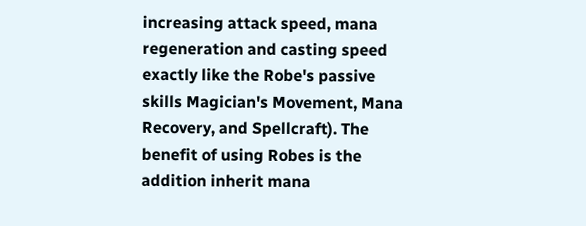increasing attack speed, mana regeneration and casting speed exactly like the Robe's passive skills Magician's Movement, Mana Recovery, and Spellcraft). The benefit of using Robes is the addition inherit mana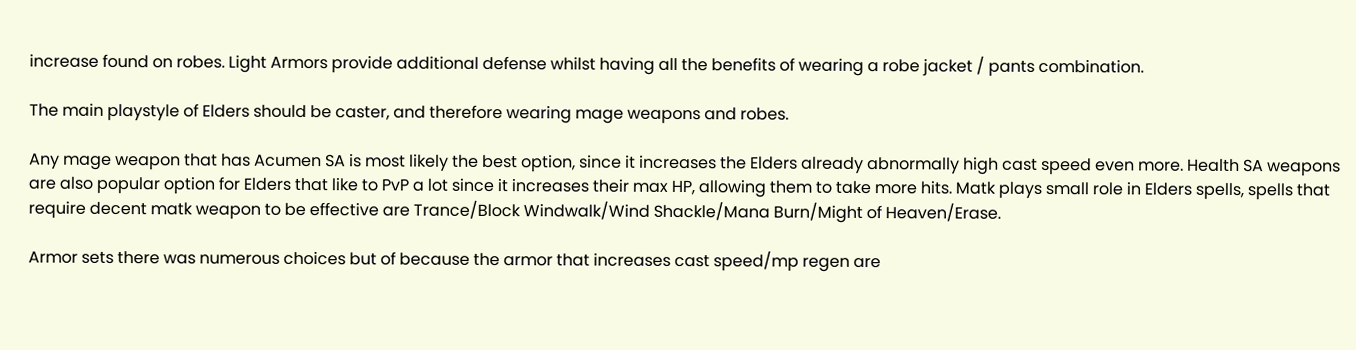increase found on robes. Light Armors provide additional defense whilst having all the benefits of wearing a robe jacket / pants combination.

The main playstyle of Elders should be caster, and therefore wearing mage weapons and robes.

Any mage weapon that has Acumen SA is most likely the best option, since it increases the Elders already abnormally high cast speed even more. Health SA weapons are also popular option for Elders that like to PvP a lot since it increases their max HP, allowing them to take more hits. Matk plays small role in Elders spells, spells that require decent matk weapon to be effective are Trance/Block Windwalk/Wind Shackle/Mana Burn/Might of Heaven/Erase.

Armor sets there was numerous choices but of because the armor that increases cast speed/mp regen are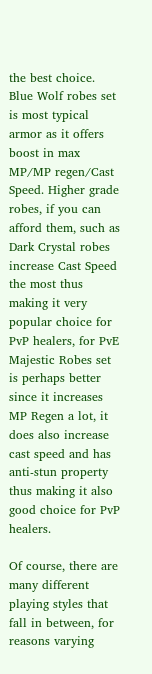the best choice. Blue Wolf robes set is most typical armor as it offers boost in max MP/MP regen/Cast Speed. Higher grade robes, if you can afford them, such as Dark Crystal robes increase Cast Speed the most thus making it very popular choice for PvP healers, for PvE Majestic Robes set is perhaps better since it increases MP Regen a lot, it does also increase cast speed and has anti-stun property thus making it also good choice for PvP healers.

Of course, there are many different playing styles that fall in between, for reasons varying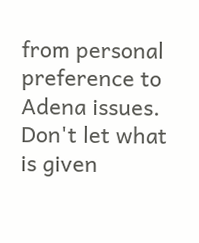from personal preference to Adena issues. Don't let what is given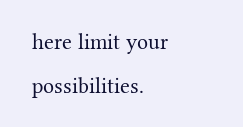here limit your possibilities.